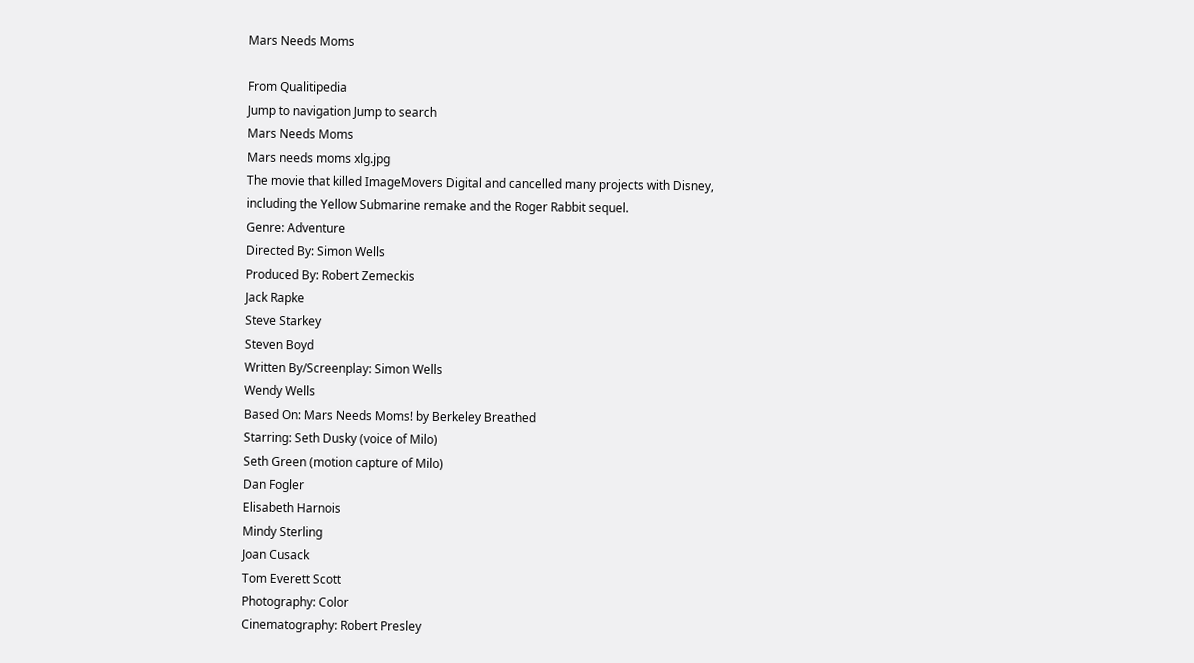Mars Needs Moms

From Qualitipedia
Jump to navigation Jump to search
Mars Needs Moms
Mars needs moms xlg.jpg
The movie that killed ImageMovers Digital and cancelled many projects with Disney, including the Yellow Submarine remake and the Roger Rabbit sequel.
Genre: Adventure
Directed By: Simon Wells
Produced By: Robert Zemeckis
Jack Rapke
Steve Starkey
Steven Boyd
Written By/Screenplay: Simon Wells
Wendy Wells
Based On: Mars Needs Moms! by Berkeley Breathed
Starring: Seth Dusky (voice of Milo)
Seth Green (motion capture of Milo)
Dan Fogler
Elisabeth Harnois
Mindy Sterling
Joan Cusack
Tom Everett Scott
Photography: Color
Cinematography: Robert Presley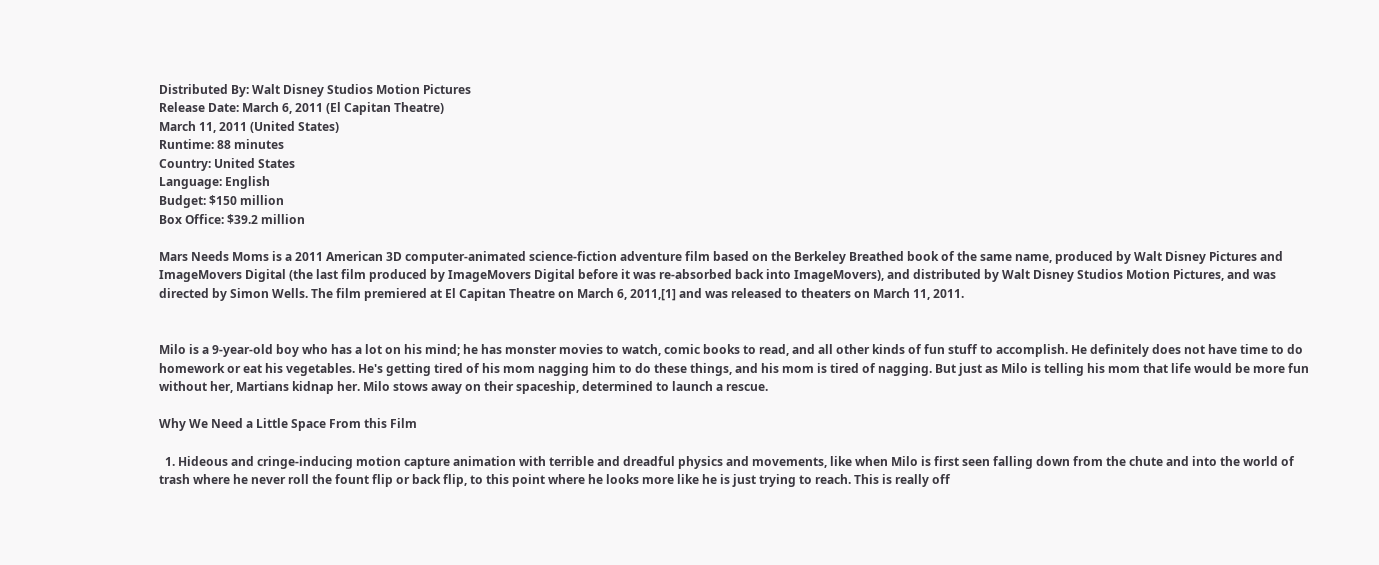Distributed By: Walt Disney Studios Motion Pictures
Release Date: March 6, 2011 (El Capitan Theatre)
March 11, 2011 (United States)
Runtime: 88 minutes
Country: United States
Language: English
Budget: $150 million
Box Office: $39.2 million

Mars Needs Moms is a 2011 American 3D computer-animated science-fiction adventure film based on the Berkeley Breathed book of the same name, produced by Walt Disney Pictures and ImageMovers Digital (the last film produced by ImageMovers Digital before it was re-absorbed back into ImageMovers), and distributed by Walt Disney Studios Motion Pictures, and was directed by Simon Wells. The film premiered at El Capitan Theatre on March 6, 2011,[1] and was released to theaters on March 11, 2011.


Milo is a 9-year-old boy who has a lot on his mind; he has monster movies to watch, comic books to read, and all other kinds of fun stuff to accomplish. He definitely does not have time to do homework or eat his vegetables. He's getting tired of his mom nagging him to do these things, and his mom is tired of nagging. But just as Milo is telling his mom that life would be more fun without her, Martians kidnap her. Milo stows away on their spaceship, determined to launch a rescue.

Why We Need a Little Space From this Film

  1. Hideous and cringe-inducing motion capture animation with terrible and dreadful physics and movements, like when Milo is first seen falling down from the chute and into the world of trash where he never roll the fount flip or back flip, to this point where he looks more like he is just trying to reach. This is really off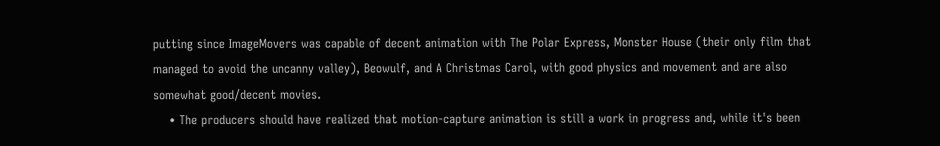putting since ImageMovers was capable of decent animation with The Polar Express, Monster House (their only film that managed to avoid the uncanny valley), Beowulf, and A Christmas Carol, with good physics and movement and are also somewhat good/decent movies.
    • The producers should have realized that motion-capture animation is still a work in progress and, while it's been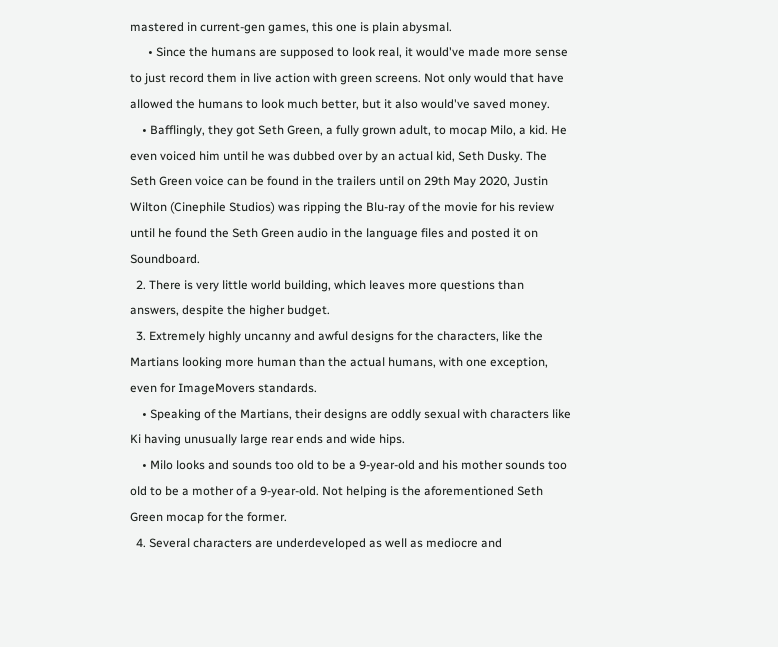mastered in current-gen games, this one is plain abysmal.
      • Since the humans are supposed to look real, it would've made more sense to just record them in live action with green screens. Not only would that have allowed the humans to look much better, but it also would've saved money.
    • Bafflingly, they got Seth Green, a fully grown adult, to mocap Milo, a kid. He even voiced him until he was dubbed over by an actual kid, Seth Dusky. The Seth Green voice can be found in the trailers until on 29th May 2020, Justin Wilton (Cinephile Studios) was ripping the Blu-ray of the movie for his review until he found the Seth Green audio in the language files and posted it on Soundboard.
  2. There is very little world building, which leaves more questions than answers, despite the higher budget.
  3. Extremely highly uncanny and awful designs for the characters, like the Martians looking more human than the actual humans, with one exception, even for ImageMovers standards.
    • Speaking of the Martians, their designs are oddly sexual with characters like Ki having unusually large rear ends and wide hips.
    • Milo looks and sounds too old to be a 9-year-old and his mother sounds too old to be a mother of a 9-year-old. Not helping is the aforementioned Seth Green mocap for the former.
  4. Several characters are underdeveloped as well as mediocre and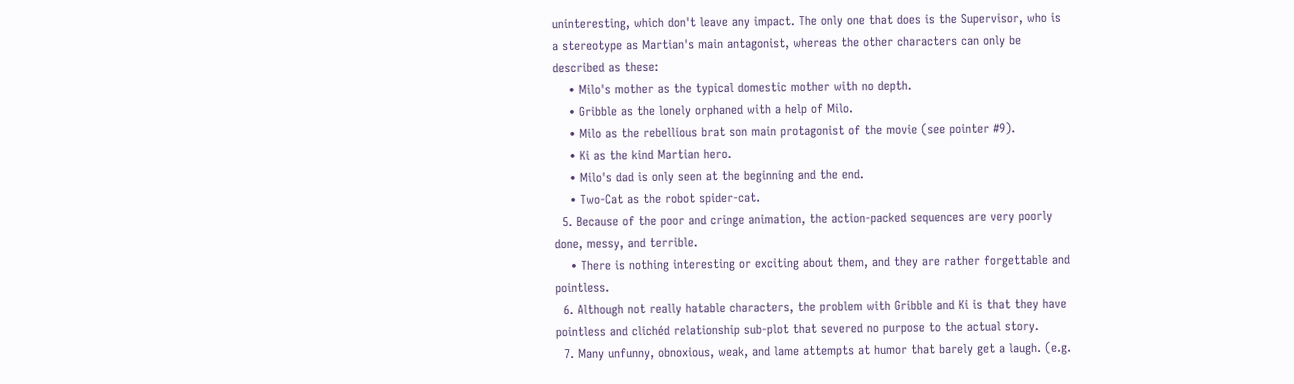uninteresting, which don't leave any impact. The only one that does is the Supervisor, who is a stereotype as Martian's main antagonist, whereas the other characters can only be described as these:
    • Milo's mother as the typical domestic mother with no depth.
    • Gribble as the lonely orphaned with a help of Milo.
    • Milo as the rebellious brat son main protagonist of the movie (see pointer #9).
    • Ki as the kind Martian hero.
    • Milo's dad is only seen at the beginning and the end.
    • Two-Cat as the robot spider-cat.
  5. Because of the poor and cringe animation, the action-packed sequences are very poorly done, messy, and terrible.
    • There is nothing interesting or exciting about them, and they are rather forgettable and pointless.
  6. Although not really hatable characters, the problem with Gribble and Ki is that they have pointless and clichéd relationship sub-plot that severed no purpose to the actual story.
  7. Many unfunny, obnoxious, weak, and lame attempts at humor that barely get a laugh. (e.g.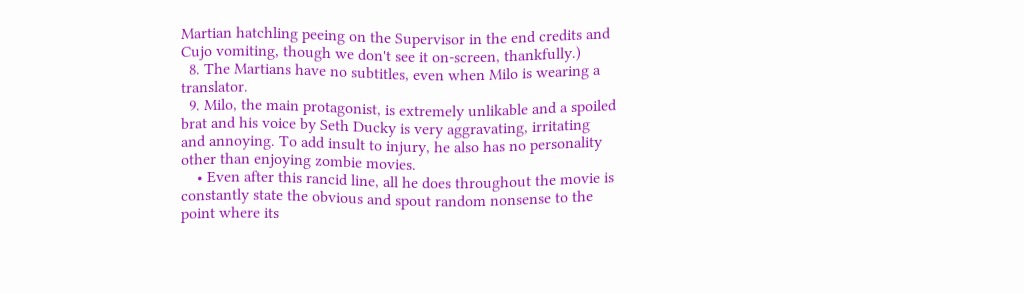Martian hatchling peeing on the Supervisor in the end credits and Cujo vomiting, though we don't see it on-screen, thankfully.)
  8. The Martians have no subtitles, even when Milo is wearing a translator.
  9. Milo, the main protagonist, is extremely unlikable and a spoiled brat and his voice by Seth Ducky is very aggravating, irritating and annoying. To add insult to injury, he also has no personality other than enjoying zombie movies.
    • Even after this rancid line, all he does throughout the movie is constantly state the obvious and spout random nonsense to the point where its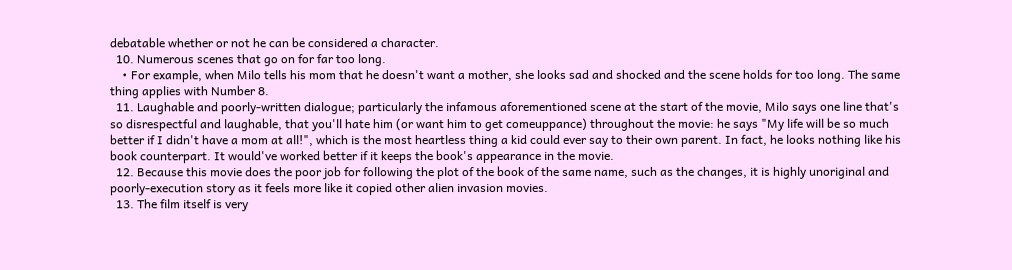debatable whether or not he can be considered a character.
  10. Numerous scenes that go on for far too long.
    • For example, when Milo tells his mom that he doesn't want a mother, she looks sad and shocked and the scene holds for too long. The same thing applies with Number 8.
  11. Laughable and poorly-written dialogue; particularly the infamous aforementioned scene at the start of the movie, Milo says one line that's so disrespectful and laughable, that you'll hate him (or want him to get comeuppance) throughout the movie: he says "My life will be so much better if I didn't have a mom at all!", which is the most heartless thing a kid could ever say to their own parent. In fact, he looks nothing like his book counterpart. It would've worked better if it keeps the book's appearance in the movie.
  12. Because this movie does the poor job for following the plot of the book of the same name, such as the changes, it is highly unoriginal and poorly-execution story as it feels more like it copied other alien invasion movies.
  13. The film itself is very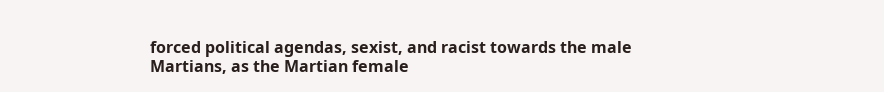forced political agendas, sexist, and racist towards the male Martians, as the Martian female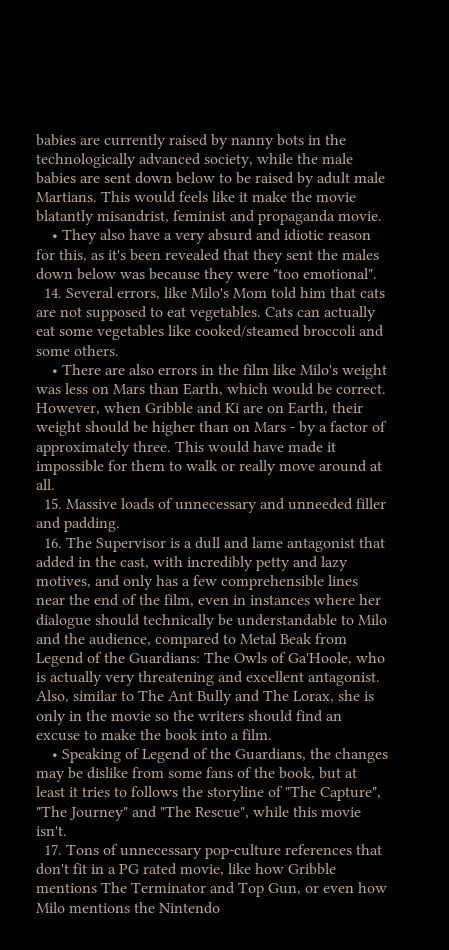babies are currently raised by nanny bots in the technologically advanced society, while the male babies are sent down below to be raised by adult male Martians. This would feels like it make the movie blatantly misandrist, feminist and propaganda movie.
    • They also have a very absurd and idiotic reason for this, as it's been revealed that they sent the males down below was because they were "too emotional".
  14. Several errors, like Milo's Mom told him that cats are not supposed to eat vegetables. Cats can actually eat some vegetables like cooked/steamed broccoli and some others.
    • There are also errors in the film like Milo's weight was less on Mars than Earth, which would be correct. However, when Gribble and Ki are on Earth, their weight should be higher than on Mars - by a factor of approximately three. This would have made it impossible for them to walk or really move around at all.
  15. Massive loads of unnecessary and unneeded filler and padding.
  16. The Supervisor is a dull and lame antagonist that added in the cast, with incredibly petty and lazy motives, and only has a few comprehensible lines near the end of the film, even in instances where her dialogue should technically be understandable to Milo and the audience, compared to Metal Beak from Legend of the Guardians: The Owls of Ga'Hoole, who is actually very threatening and excellent antagonist. Also, similar to The Ant Bully and The Lorax, she is only in the movie so the writers should find an excuse to make the book into a film.
    • Speaking of Legend of the Guardians, the changes may be dislike from some fans of the book, but at least it tries to follows the storyline of "The Capture", "The Journey" and "The Rescue", while this movie isn't.
  17. Tons of unnecessary pop-culture references that don't fit in a PG rated movie, like how Gribble mentions The Terminator and Top Gun, or even how Milo mentions the Nintendo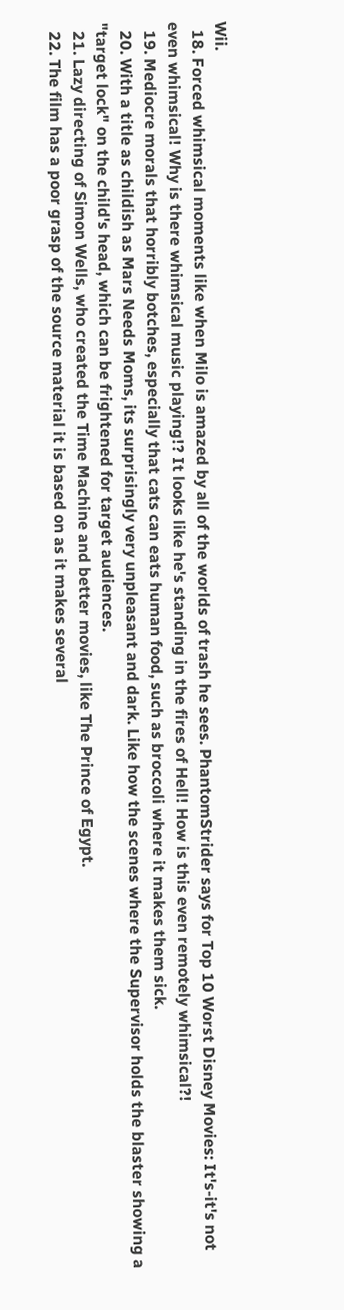Wii.
  18. Forced whimsical moments like when Milo is amazed by all of the worlds of trash he sees. PhantomStrider says for Top 10 Worst Disney Movies: It's-it's not even whimsical! Why is there whimsical music playing!? It looks like he's standing in the fires of Hell! How is this even remotely whimsical?!
  19. Mediocre morals that horribly botches, especially that cats can eats human food, such as broccoli where it makes them sick.
  20. With a title as childish as Mars Needs Moms, its surprisingly very unpleasant and dark. Like how the scenes where the Supervisor holds the blaster showing a "target lock" on the child's head, which can be frightened for target audiences.
  21. Lazy directing of Simon Wells, who created the Time Machine and better movies, like The Prince of Egypt.
  22. The film has a poor grasp of the source material it is based on as it makes several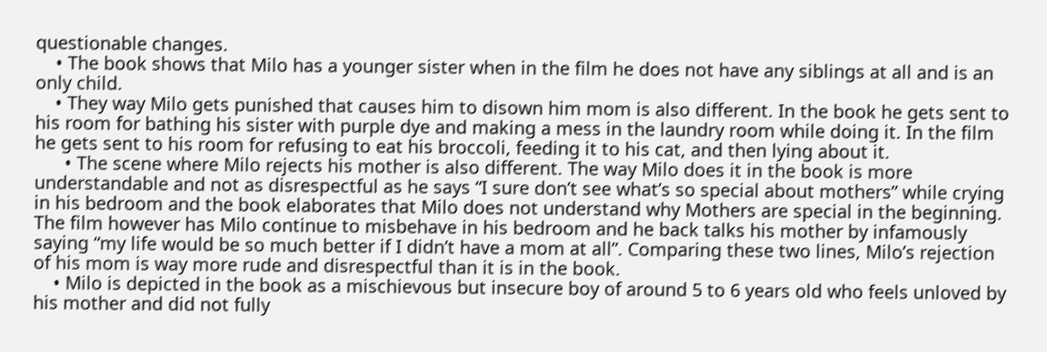questionable changes.
    • The book shows that Milo has a younger sister when in the film he does not have any siblings at all and is an only child.
    • They way Milo gets punished that causes him to disown him mom is also different. In the book he gets sent to his room for bathing his sister with purple dye and making a mess in the laundry room while doing it. In the film he gets sent to his room for refusing to eat his broccoli, feeding it to his cat, and then lying about it.
      • The scene where Milo rejects his mother is also different. The way Milo does it in the book is more understandable and not as disrespectful as he says “I sure don’t see what’s so special about mothers” while crying in his bedroom and the book elaborates that Milo does not understand why Mothers are special in the beginning. The film however has Milo continue to misbehave in his bedroom and he back talks his mother by infamously saying “my life would be so much better if I didn’t have a mom at all”. Comparing these two lines, Milo’s rejection of his mom is way more rude and disrespectful than it is in the book.
    • Milo is depicted in the book as a mischievous but insecure boy of around 5 to 6 years old who feels unloved by his mother and did not fully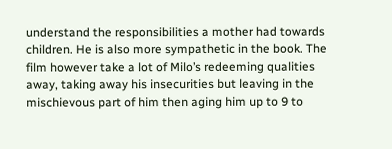understand the responsibilities a mother had towards children. He is also more sympathetic in the book. The film however take a lot of Milo’s redeeming qualities away, taking away his insecurities but leaving in the mischievous part of him then aging him up to 9 to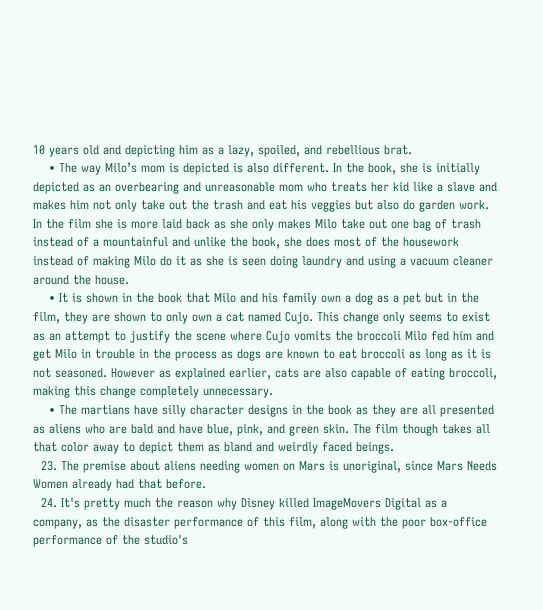10 years old and depicting him as a lazy, spoiled, and rebellious brat.
    • The way Milo’s mom is depicted is also different. In the book, she is initially depicted as an overbearing and unreasonable mom who treats her kid like a slave and makes him not only take out the trash and eat his veggies but also do garden work. In the film she is more laid back as she only makes Milo take out one bag of trash instead of a mountainful and unlike the book, she does most of the housework instead of making Milo do it as she is seen doing laundry and using a vacuum cleaner around the house.
    • It is shown in the book that Milo and his family own a dog as a pet but in the film, they are shown to only own a cat named Cujo. This change only seems to exist as an attempt to justify the scene where Cujo vomits the broccoli Milo fed him and get Milo in trouble in the process as dogs are known to eat broccoli as long as it is not seasoned. However as explained earlier, cats are also capable of eating broccoli, making this change completely unnecessary.
    • The martians have silly character designs in the book as they are all presented as aliens who are bald and have blue, pink, and green skin. The film though takes all that color away to depict them as bland and weirdly faced beings.
  23. The premise about aliens needing women on Mars is unoriginal, since Mars Needs Women already had that before.
  24. It's pretty much the reason why Disney killed ImageMovers Digital as a company, as the disaster performance of this film, along with the poor box-office performance of the studio's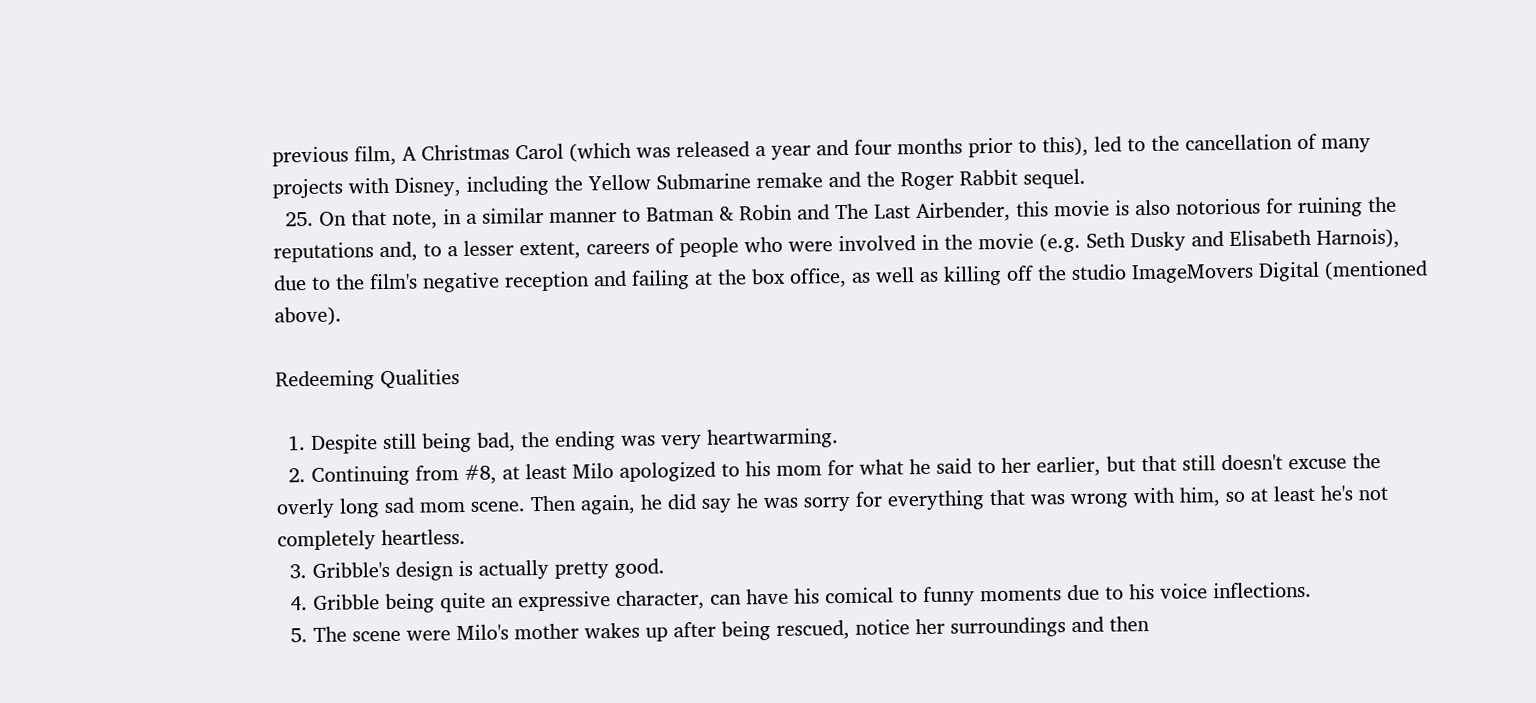previous film, A Christmas Carol (which was released a year and four months prior to this), led to the cancellation of many projects with Disney, including the Yellow Submarine remake and the Roger Rabbit sequel.
  25. On that note, in a similar manner to Batman & Robin and The Last Airbender, this movie is also notorious for ruining the reputations and, to a lesser extent, careers of people who were involved in the movie (e.g. Seth Dusky and Elisabeth Harnois), due to the film's negative reception and failing at the box office, as well as killing off the studio ImageMovers Digital (mentioned above).

Redeeming Qualities

  1. Despite still being bad, the ending was very heartwarming.
  2. Continuing from #8, at least Milo apologized to his mom for what he said to her earlier, but that still doesn't excuse the overly long sad mom scene. Then again, he did say he was sorry for everything that was wrong with him, so at least he's not completely heartless.
  3. Gribble's design is actually pretty good.
  4. Gribble being quite an expressive character, can have his comical to funny moments due to his voice inflections.
  5. The scene were Milo's mother wakes up after being rescued, notice her surroundings and then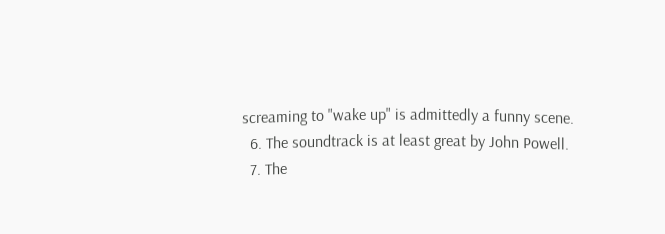screaming to "wake up" is admittedly a funny scene.
  6. The soundtrack is at least great by John Powell.
  7. The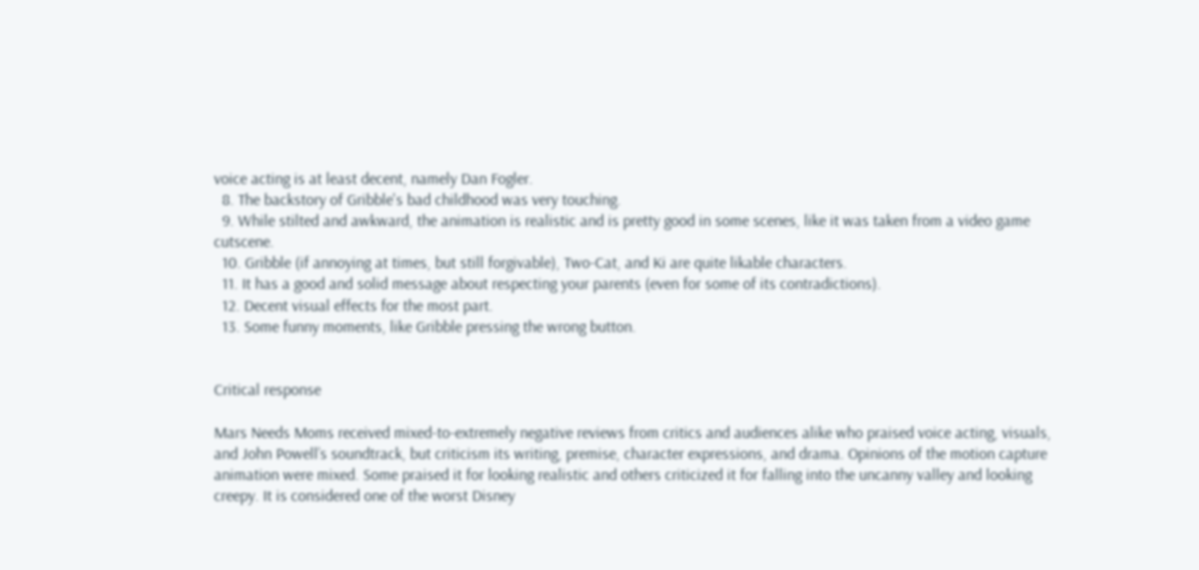voice acting is at least decent, namely Dan Fogler.
  8. The backstory of Gribble's bad childhood was very touching.
  9. While stilted and awkward, the animation is realistic and is pretty good in some scenes, like it was taken from a video game cutscene.
  10. Gribble (if annoying at times, but still forgivable), Two-Cat, and Ki are quite likable characters.
  11. It has a good and solid message about respecting your parents (even for some of its contradictions).
  12. Decent visual effects for the most part.
  13. Some funny moments, like Gribble pressing the wrong button.


Critical response

Mars Needs Moms received mixed-to-extremely negative reviews from critics and audiences alike who praised voice acting, visuals, and John Powell’s soundtrack, but criticism its writing, premise, character expressions, and drama. Opinions of the motion capture animation were mixed. Some praised it for looking realistic and others criticized it for falling into the uncanny valley and looking creepy. It is considered one of the worst Disney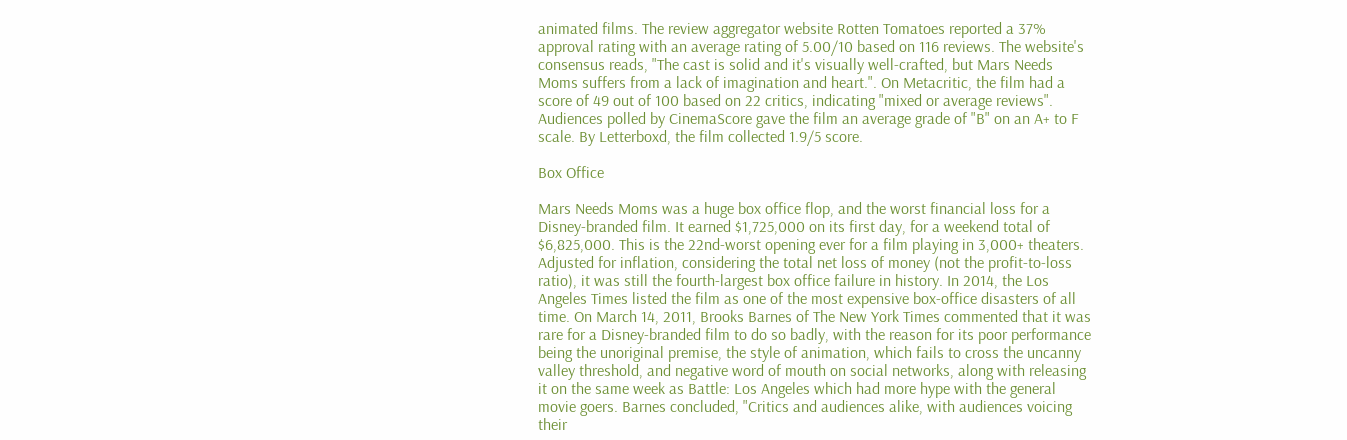animated films. The review aggregator website Rotten Tomatoes reported a 37% approval rating with an average rating of 5.00/10 based on 116 reviews. The website's consensus reads, "The cast is solid and it's visually well-crafted, but Mars Needs Moms suffers from a lack of imagination and heart.". On Metacritic, the film had a score of 49 out of 100 based on 22 critics, indicating "mixed or average reviews". Audiences polled by CinemaScore gave the film an average grade of "B" on an A+ to F scale. By Letterboxd, the film collected 1.9/5 score.

Box Office

Mars Needs Moms was a huge box office flop, and the worst financial loss for a Disney-branded film. It earned $1,725,000 on its first day, for a weekend total of $6,825,000. This is the 22nd-worst opening ever for a film playing in 3,000+ theaters. Adjusted for inflation, considering the total net loss of money (not the profit-to-loss ratio), it was still the fourth-largest box office failure in history. In 2014, the Los Angeles Times listed the film as one of the most expensive box-office disasters of all time. On March 14, 2011, Brooks Barnes of The New York Times commented that it was rare for a Disney-branded film to do so badly, with the reason for its poor performance being the unoriginal premise, the style of animation, which fails to cross the uncanny valley threshold, and negative word of mouth on social networks, along with releasing it on the same week as Battle: Los Angeles which had more hype with the general movie goers. Barnes concluded, "Critics and audiences alike, with audiences voicing their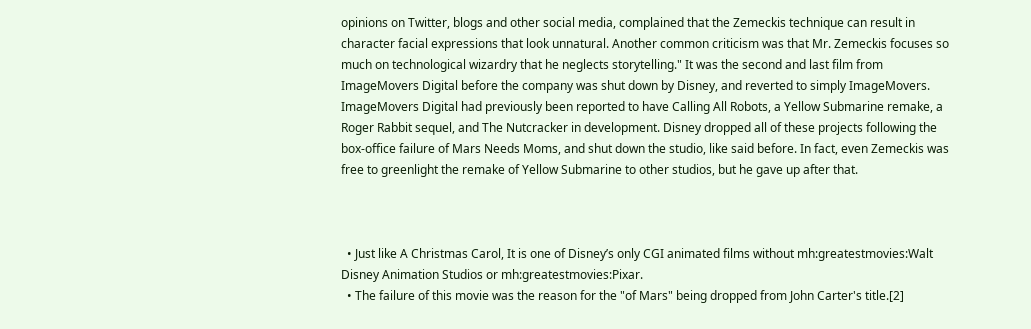opinions on Twitter, blogs and other social media, complained that the Zemeckis technique can result in character facial expressions that look unnatural. Another common criticism was that Mr. Zemeckis focuses so much on technological wizardry that he neglects storytelling." It was the second and last film from ImageMovers Digital before the company was shut down by Disney, and reverted to simply ImageMovers. ImageMovers Digital had previously been reported to have Calling All Robots, a Yellow Submarine remake, a Roger Rabbit sequel, and The Nutcracker in development. Disney dropped all of these projects following the box-office failure of Mars Needs Moms, and shut down the studio, like said before. In fact, even Zemeckis was free to greenlight the remake of Yellow Submarine to other studios, but he gave up after that.



  • Just like A Christmas Carol, It is one of Disney’s only CGI animated films without mh:greatestmovies:Walt Disney Animation Studios or mh:greatestmovies:Pixar.
  • The failure of this movie was the reason for the "of Mars" being dropped from John Carter's title.[2]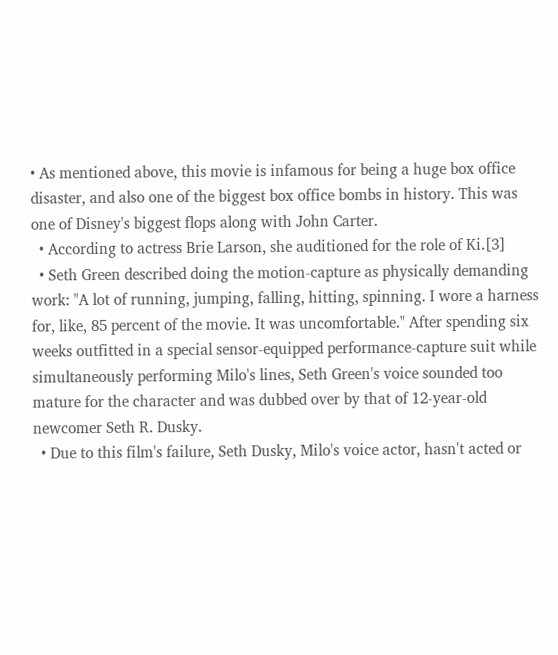• As mentioned above, this movie is infamous for being a huge box office disaster, and also one of the biggest box office bombs in history. This was one of Disney's biggest flops along with John Carter.
  • According to actress Brie Larson, she auditioned for the role of Ki.[3]
  • Seth Green described doing the motion-capture as physically demanding work: "A lot of running, jumping, falling, hitting, spinning. I wore a harness for, like, 85 percent of the movie. It was uncomfortable." After spending six weeks outfitted in a special sensor-equipped performance-capture suit while simultaneously performing Milo's lines, Seth Green's voice sounded too mature for the character and was dubbed over by that of 12-year-old newcomer Seth R. Dusky.
  • Due to this film's failure, Seth Dusky, Milo's voice actor, hasn't acted or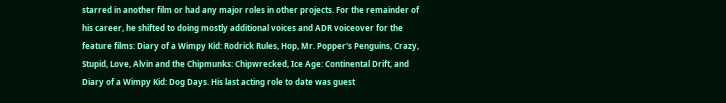starred in another film or had any major roles in other projects. For the remainder of his career, he shifted to doing mostly additional voices and ADR voiceover for the feature films: Diary of a Wimpy Kid: Rodrick Rules, Hop, Mr. Popper's Penguins, Crazy, Stupid, Love, Alvin and the Chipmunks: Chipwrecked, Ice Age: Continental Drift, and Diary of a Wimpy Kid: Dog Days. His last acting role to date was guest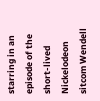starring in an episode of the short-lived Nickelodeon sitcom Wendell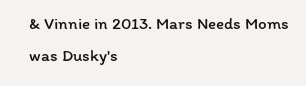& Vinnie in 2013. Mars Needs Moms was Dusky's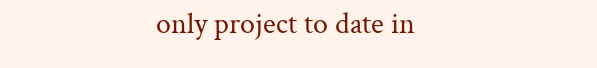only project to date in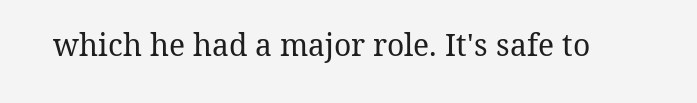which he had a major role. It's safe to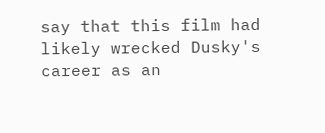say that this film had likely wrecked Dusky's career as an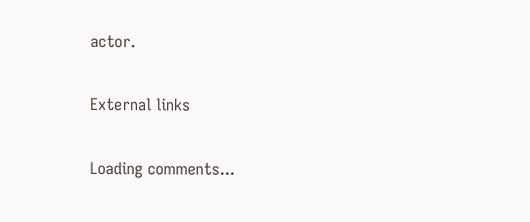actor.


External links


Loading comments...